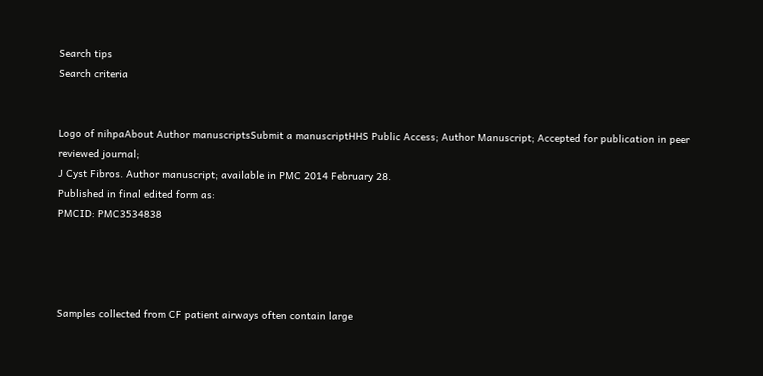Search tips
Search criteria


Logo of nihpaAbout Author manuscriptsSubmit a manuscriptHHS Public Access; Author Manuscript; Accepted for publication in peer reviewed journal;
J Cyst Fibros. Author manuscript; available in PMC 2014 February 28.
Published in final edited form as:
PMCID: PMC3534838




Samples collected from CF patient airways often contain large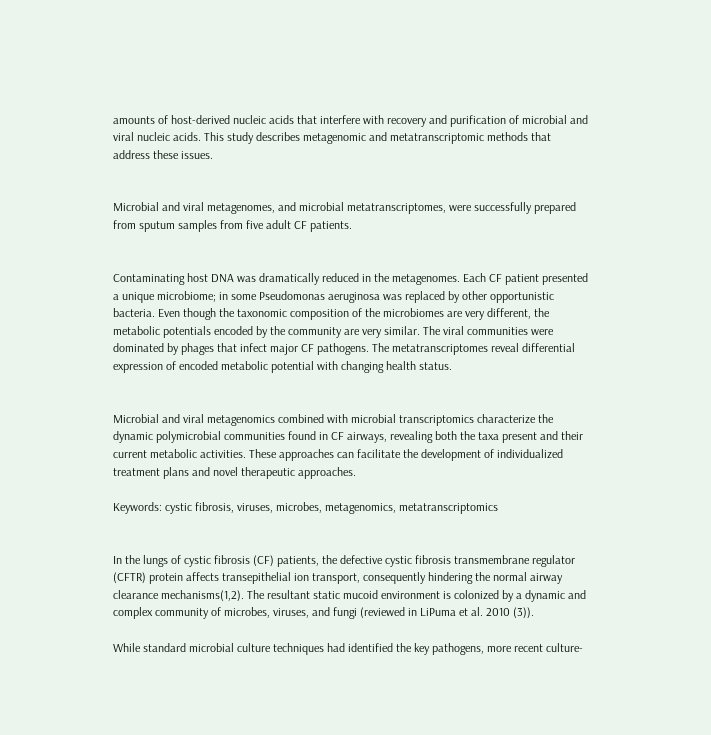amounts of host-derived nucleic acids that interfere with recovery and purification of microbial and viral nucleic acids. This study describes metagenomic and metatranscriptomic methods that address these issues.


Microbial and viral metagenomes, and microbial metatranscriptomes, were successfully prepared from sputum samples from five adult CF patients.


Contaminating host DNA was dramatically reduced in the metagenomes. Each CF patient presented a unique microbiome; in some Pseudomonas aeruginosa was replaced by other opportunistic bacteria. Even though the taxonomic composition of the microbiomes are very different, the metabolic potentials encoded by the community are very similar. The viral communities were dominated by phages that infect major CF pathogens. The metatranscriptomes reveal differential expression of encoded metabolic potential with changing health status.


Microbial and viral metagenomics combined with microbial transcriptomics characterize the dynamic polymicrobial communities found in CF airways, revealing both the taxa present and their current metabolic activities. These approaches can facilitate the development of individualized treatment plans and novel therapeutic approaches.

Keywords: cystic fibrosis, viruses, microbes, metagenomics, metatranscriptomics


In the lungs of cystic fibrosis (CF) patients, the defective cystic fibrosis transmembrane regulator (CFTR) protein affects transepithelial ion transport, consequently hindering the normal airway clearance mechanisms(1,2). The resultant static mucoid environment is colonized by a dynamic and complex community of microbes, viruses, and fungi (reviewed in LiPuma et al. 2010 (3)).

While standard microbial culture techniques had identified the key pathogens, more recent culture-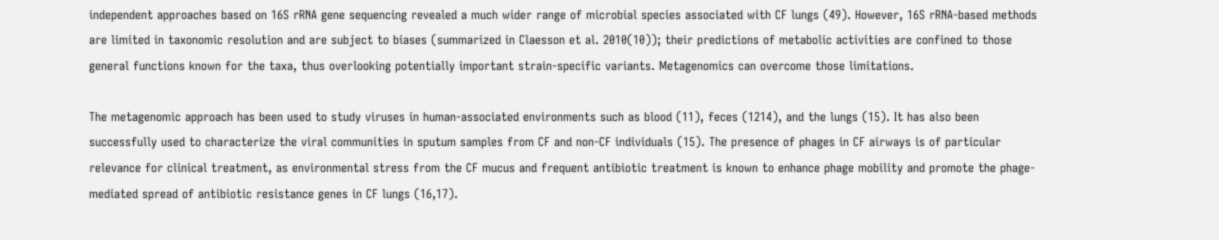independent approaches based on 16S rRNA gene sequencing revealed a much wider range of microbial species associated with CF lungs (49). However, 16S rRNA-based methods are limited in taxonomic resolution and are subject to biases (summarized in Claesson et al. 2010(10)); their predictions of metabolic activities are confined to those general functions known for the taxa, thus overlooking potentially important strain-specific variants. Metagenomics can overcome those limitations.

The metagenomic approach has been used to study viruses in human-associated environments such as blood (11), feces (1214), and the lungs (15). It has also been successfully used to characterize the viral communities in sputum samples from CF and non-CF individuals (15). The presence of phages in CF airways is of particular relevance for clinical treatment, as environmental stress from the CF mucus and frequent antibiotic treatment is known to enhance phage mobility and promote the phage-mediated spread of antibiotic resistance genes in CF lungs (16,17).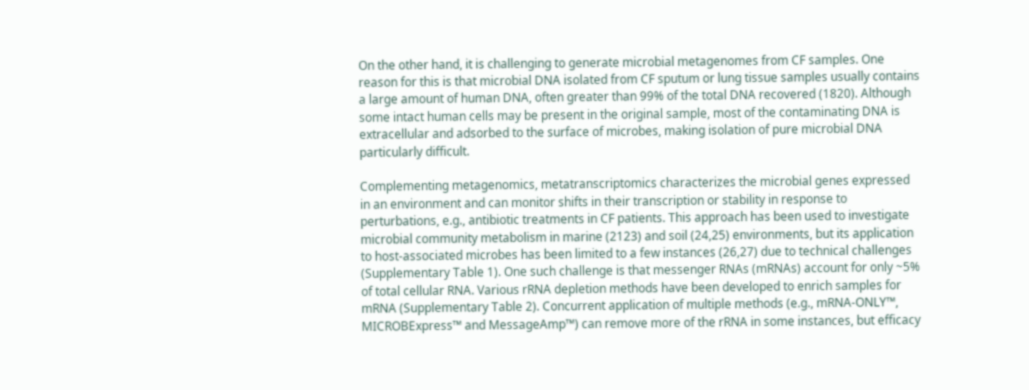On the other hand, it is challenging to generate microbial metagenomes from CF samples. One reason for this is that microbial DNA isolated from CF sputum or lung tissue samples usually contains a large amount of human DNA, often greater than 99% of the total DNA recovered (1820). Although some intact human cells may be present in the original sample, most of the contaminating DNA is extracellular and adsorbed to the surface of microbes, making isolation of pure microbial DNA particularly difficult.

Complementing metagenomics, metatranscriptomics characterizes the microbial genes expressed in an environment and can monitor shifts in their transcription or stability in response to perturbations, e.g., antibiotic treatments in CF patients. This approach has been used to investigate microbial community metabolism in marine (2123) and soil (24,25) environments, but its application to host-associated microbes has been limited to a few instances (26,27) due to technical challenges (Supplementary Table 1). One such challenge is that messenger RNAs (mRNAs) account for only ~5% of total cellular RNA. Various rRNA depletion methods have been developed to enrich samples for mRNA (Supplementary Table 2). Concurrent application of multiple methods (e.g., mRNA-ONLY™, MICROBExpress™ and MessageAmp™) can remove more of the rRNA in some instances, but efficacy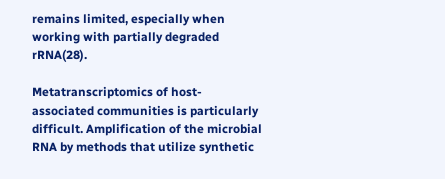remains limited, especially when working with partially degraded rRNA(28).

Metatranscriptomics of host-associated communities is particularly difficult. Amplification of the microbial RNA by methods that utilize synthetic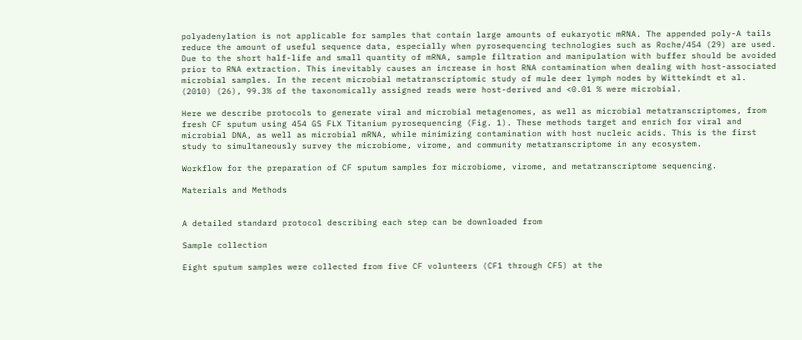polyadenylation is not applicable for samples that contain large amounts of eukaryotic mRNA. The appended poly-A tails reduce the amount of useful sequence data, especially when pyrosequencing technologies such as Roche/454 (29) are used. Due to the short half-life and small quantity of mRNA, sample filtration and manipulation with buffer should be avoided prior to RNA extraction. This inevitably causes an increase in host RNA contamination when dealing with host-associated microbial samples. In the recent microbial metatranscriptomic study of mule deer lymph nodes by Wittekindt et al. (2010) (26), 99.3% of the taxonomically assigned reads were host-derived and <0.01 % were microbial.

Here we describe protocols to generate viral and microbial metagenomes, as well as microbial metatranscriptomes, from fresh CF sputum using 454 GS FLX Titanium pyrosequencing (Fig. 1). These methods target and enrich for viral and microbial DNA, as well as microbial mRNA, while minimizing contamination with host nucleic acids. This is the first study to simultaneously survey the microbiome, virome, and community metatranscriptome in any ecosystem.

Workflow for the preparation of CF sputum samples for microbiome, virome, and metatranscriptome sequencing.

Materials and Methods


A detailed standard protocol describing each step can be downloaded from

Sample collection

Eight sputum samples were collected from five CF volunteers (CF1 through CF5) at the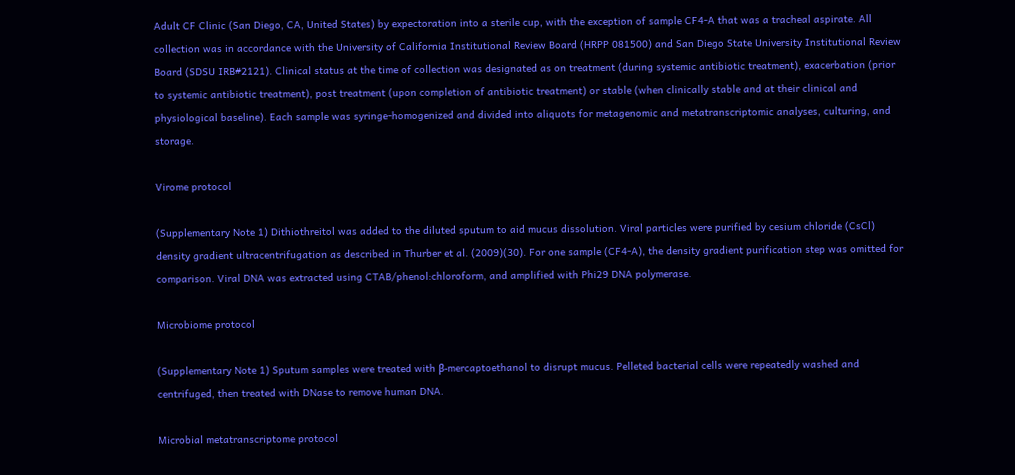Adult CF Clinic (San Diego, CA, United States) by expectoration into a sterile cup, with the exception of sample CF4-A that was a tracheal aspirate. All collection was in accordance with the University of California Institutional Review Board (HRPP 081500) and San Diego State University Institutional Review Board (SDSU IRB#2121). Clinical status at the time of collection was designated as on treatment (during systemic antibiotic treatment), exacerbation (prior to systemic antibiotic treatment), post treatment (upon completion of antibiotic treatment) or stable (when clinically stable and at their clinical and physiological baseline). Each sample was syringe-homogenized and divided into aliquots for metagenomic and metatranscriptomic analyses, culturing, and storage.

Virome protocol

(Supplementary Note 1) Dithiothreitol was added to the diluted sputum to aid mucus dissolution. Viral particles were purified by cesium chloride (CsCl) density gradient ultracentrifugation as described in Thurber et al. (2009)(30). For one sample (CF4-A), the density gradient purification step was omitted for comparison. Viral DNA was extracted using CTAB/phenol:chloroform, and amplified with Phi29 DNA polymerase.

Microbiome protocol

(Supplementary Note 1) Sputum samples were treated with β-mercaptoethanol to disrupt mucus. Pelleted bacterial cells were repeatedly washed and centrifuged, then treated with DNase to remove human DNA.

Microbial metatranscriptome protocol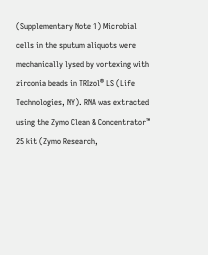(Supplementary Note 1) Microbial cells in the sputum aliquots were mechanically lysed by vortexing with zirconia beads in TRIzol® LS (Life Technologies, NY). RNA was extracted using the Zymo Clean & Concentrator™ 25 kit (Zymo Research,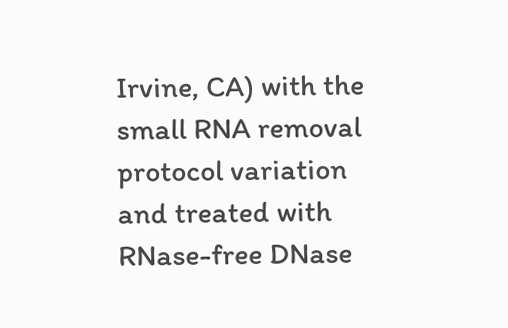Irvine, CA) with the small RNA removal protocol variation and treated with RNase-free DNase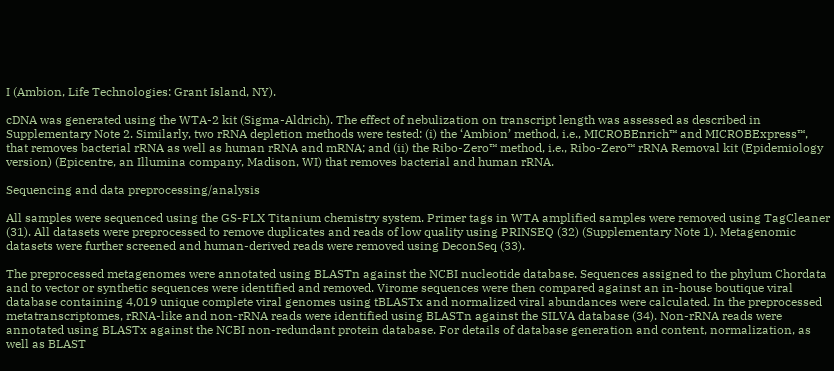I (Ambion, Life Technologies: Grant Island, NY).

cDNA was generated using the WTA-2 kit (Sigma-Aldrich). The effect of nebulization on transcript length was assessed as described in Supplementary Note 2. Similarly, two rRNA depletion methods were tested: (i) the ‘Ambion’ method, i.e., MICROBEnrich™ and MICROBExpress™, that removes bacterial rRNA as well as human rRNA and mRNA; and (ii) the Ribo-Zero™ method, i.e., Ribo-Zero™ rRNA Removal kit (Epidemiology version) (Epicentre, an Illumina company, Madison, WI) that removes bacterial and human rRNA.

Sequencing and data preprocessing/analysis

All samples were sequenced using the GS-FLX Titanium chemistry system. Primer tags in WTA amplified samples were removed using TagCleaner (31). All datasets were preprocessed to remove duplicates and reads of low quality using PRINSEQ (32) (Supplementary Note 1). Metagenomic datasets were further screened and human-derived reads were removed using DeconSeq (33).

The preprocessed metagenomes were annotated using BLASTn against the NCBI nucleotide database. Sequences assigned to the phylum Chordata and to vector or synthetic sequences were identified and removed. Virome sequences were then compared against an in-house boutique viral database containing 4,019 unique complete viral genomes using tBLASTx and normalized viral abundances were calculated. In the preprocessed metatranscriptomes, rRNA-like and non-rRNA reads were identified using BLASTn against the SILVA database (34). Non-rRNA reads were annotated using BLASTx against the NCBI non-redundant protein database. For details of database generation and content, normalization, as well as BLAST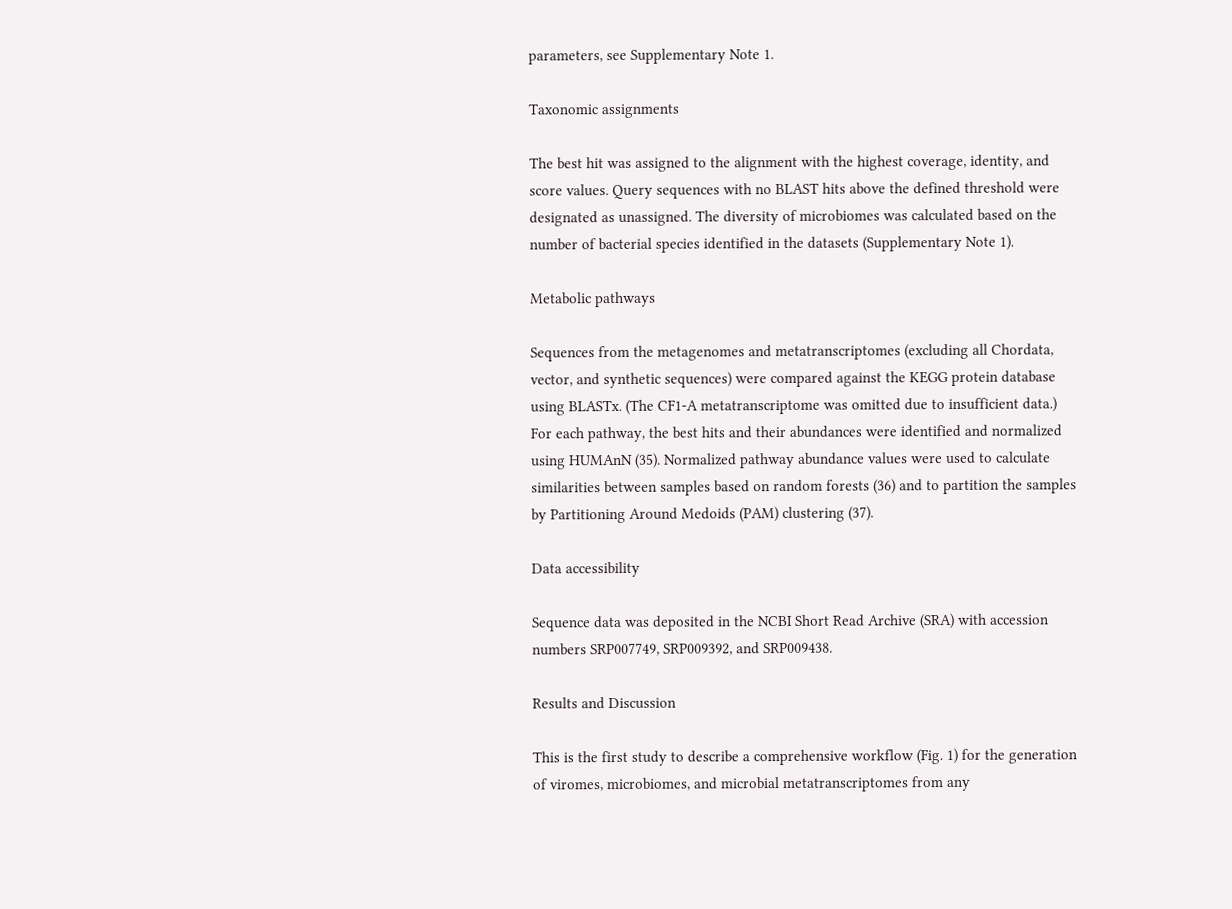parameters, see Supplementary Note 1.

Taxonomic assignments

The best hit was assigned to the alignment with the highest coverage, identity, and score values. Query sequences with no BLAST hits above the defined threshold were designated as unassigned. The diversity of microbiomes was calculated based on the number of bacterial species identified in the datasets (Supplementary Note 1).

Metabolic pathways

Sequences from the metagenomes and metatranscriptomes (excluding all Chordata, vector, and synthetic sequences) were compared against the KEGG protein database using BLASTx. (The CF1-A metatranscriptome was omitted due to insufficient data.) For each pathway, the best hits and their abundances were identified and normalized using HUMAnN (35). Normalized pathway abundance values were used to calculate similarities between samples based on random forests (36) and to partition the samples by Partitioning Around Medoids (PAM) clustering (37).

Data accessibility

Sequence data was deposited in the NCBI Short Read Archive (SRA) with accession numbers SRP007749, SRP009392, and SRP009438.

Results and Discussion

This is the first study to describe a comprehensive workflow (Fig. 1) for the generation of viromes, microbiomes, and microbial metatranscriptomes from any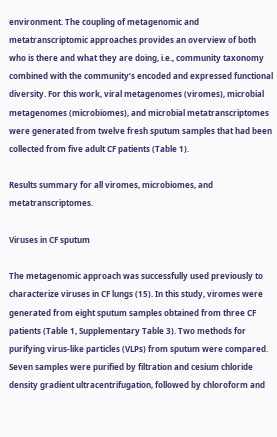environment. The coupling of metagenomic and metatranscriptomic approaches provides an overview of both who is there and what they are doing, i.e., community taxonomy combined with the community’s encoded and expressed functional diversity. For this work, viral metagenomes (viromes), microbial metagenomes (microbiomes), and microbial metatranscriptomes were generated from twelve fresh sputum samples that had been collected from five adult CF patients (Table 1).

Results summary for all viromes, microbiomes, and metatranscriptomes.

Viruses in CF sputum

The metagenomic approach was successfully used previously to characterize viruses in CF lungs (15). In this study, viromes were generated from eight sputum samples obtained from three CF patients (Table 1, Supplementary Table 3). Two methods for purifying virus-like particles (VLPs) from sputum were compared. Seven samples were purified by filtration and cesium chloride density gradient ultracentrifugation, followed by chloroform and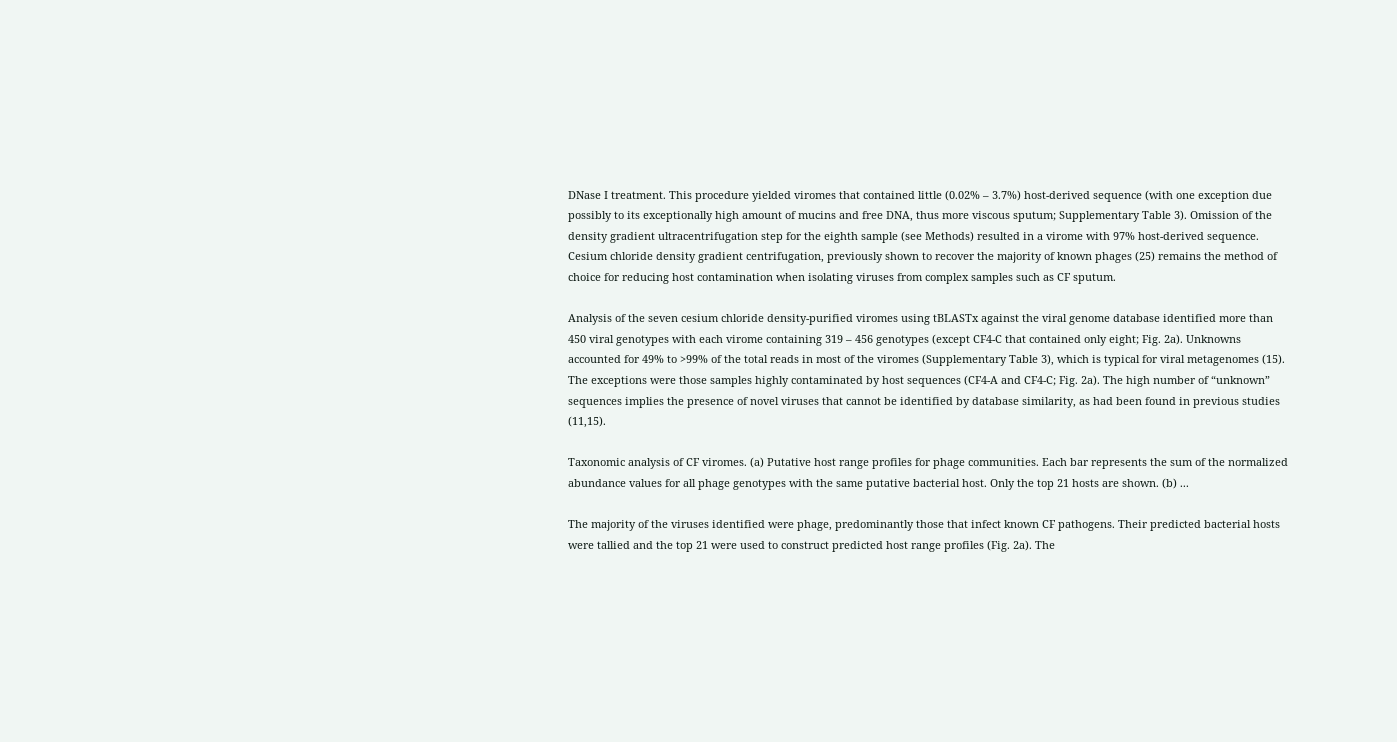DNase I treatment. This procedure yielded viromes that contained little (0.02% – 3.7%) host-derived sequence (with one exception due possibly to its exceptionally high amount of mucins and free DNA, thus more viscous sputum; Supplementary Table 3). Omission of the density gradient ultracentrifugation step for the eighth sample (see Methods) resulted in a virome with 97% host-derived sequence. Cesium chloride density gradient centrifugation, previously shown to recover the majority of known phages (25) remains the method of choice for reducing host contamination when isolating viruses from complex samples such as CF sputum.

Analysis of the seven cesium chloride density-purified viromes using tBLASTx against the viral genome database identified more than 450 viral genotypes with each virome containing 319 – 456 genotypes (except CF4-C that contained only eight; Fig. 2a). Unknowns accounted for 49% to >99% of the total reads in most of the viromes (Supplementary Table 3), which is typical for viral metagenomes (15). The exceptions were those samples highly contaminated by host sequences (CF4-A and CF4-C; Fig. 2a). The high number of “unknown” sequences implies the presence of novel viruses that cannot be identified by database similarity, as had been found in previous studies (11,15).

Taxonomic analysis of CF viromes. (a) Putative host range profiles for phage communities. Each bar represents the sum of the normalized abundance values for all phage genotypes with the same putative bacterial host. Only the top 21 hosts are shown. (b) ...

The majority of the viruses identified were phage, predominantly those that infect known CF pathogens. Their predicted bacterial hosts were tallied and the top 21 were used to construct predicted host range profiles (Fig. 2a). The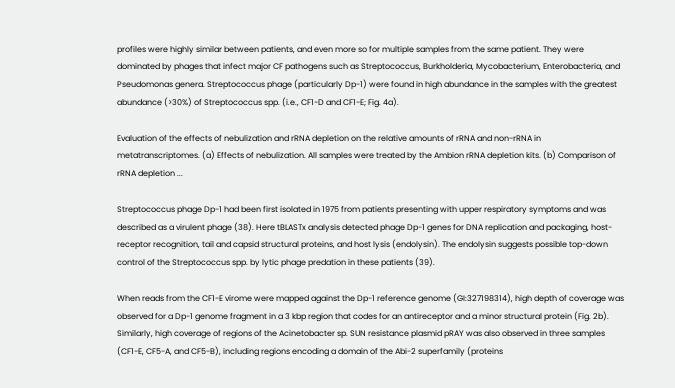profiles were highly similar between patients, and even more so for multiple samples from the same patient. They were dominated by phages that infect major CF pathogens such as Streptococcus, Burkholderia, Mycobacterium, Enterobacteria, and Pseudomonas genera. Streptococcus phage (particularly Dp-1) were found in high abundance in the samples with the greatest abundance (>30%) of Streptococcus spp. (i.e., CF1-D and CF1-E; Fig. 4a).

Evaluation of the effects of nebulization and rRNA depletion on the relative amounts of rRNA and non-rRNA in metatranscriptomes. (a) Effects of nebulization. All samples were treated by the Ambion rRNA depletion kits. (b) Comparison of rRNA depletion ...

Streptococcus phage Dp-1 had been first isolated in 1975 from patients presenting with upper respiratory symptoms and was described as a virulent phage (38). Here tBLASTx analysis detected phage Dp-1 genes for DNA replication and packaging, host-receptor recognition, tail and capsid structural proteins, and host lysis (endolysin). The endolysin suggests possible top-down control of the Streptococcus spp. by lytic phage predation in these patients (39).

When reads from the CF1-E virome were mapped against the Dp-1 reference genome (GI:327198314), high depth of coverage was observed for a Dp-1 genome fragment in a 3 kbp region that codes for an antireceptor and a minor structural protein (Fig. 2b). Similarly, high coverage of regions of the Acinetobacter sp. SUN resistance plasmid pRAY was also observed in three samples (CF1-E, CF5-A, and CF5-B), including regions encoding a domain of the Abi-2 superfamily (proteins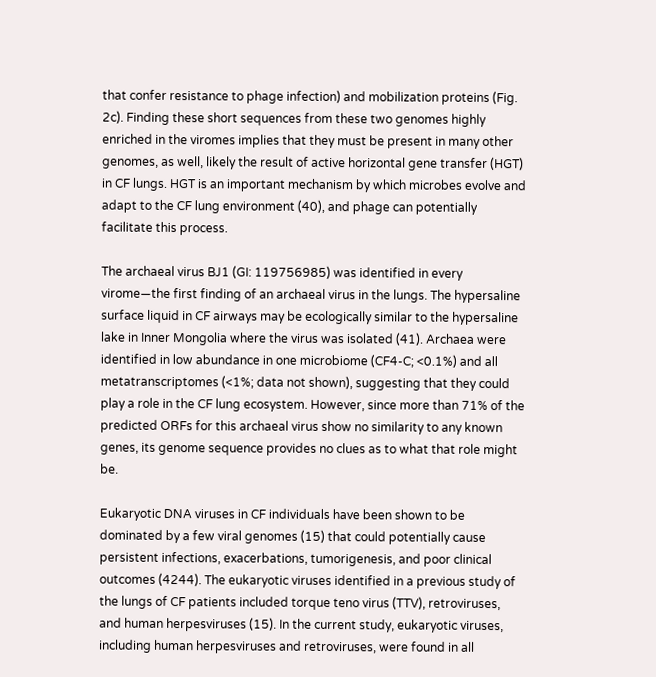that confer resistance to phage infection) and mobilization proteins (Fig. 2c). Finding these short sequences from these two genomes highly enriched in the viromes implies that they must be present in many other genomes, as well, likely the result of active horizontal gene transfer (HGT) in CF lungs. HGT is an important mechanism by which microbes evolve and adapt to the CF lung environment (40), and phage can potentially facilitate this process.

The archaeal virus BJ1 (GI: 119756985) was identified in every virome—the first finding of an archaeal virus in the lungs. The hypersaline surface liquid in CF airways may be ecologically similar to the hypersaline lake in Inner Mongolia where the virus was isolated (41). Archaea were identified in low abundance in one microbiome (CF4-C; <0.1%) and all metatranscriptomes (<1%; data not shown), suggesting that they could play a role in the CF lung ecosystem. However, since more than 71% of the predicted ORFs for this archaeal virus show no similarity to any known genes, its genome sequence provides no clues as to what that role might be.

Eukaryotic DNA viruses in CF individuals have been shown to be dominated by a few viral genomes (15) that could potentially cause persistent infections, exacerbations, tumorigenesis, and poor clinical outcomes (4244). The eukaryotic viruses identified in a previous study of the lungs of CF patients included torque teno virus (TTV), retroviruses, and human herpesviruses (15). In the current study, eukaryotic viruses, including human herpesviruses and retroviruses, were found in all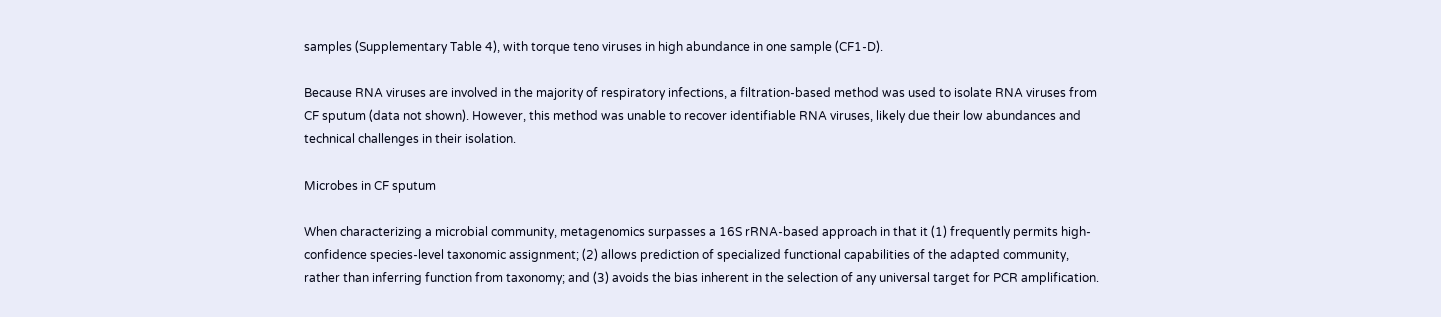samples (Supplementary Table 4), with torque teno viruses in high abundance in one sample (CF1-D).

Because RNA viruses are involved in the majority of respiratory infections, a filtration-based method was used to isolate RNA viruses from CF sputum (data not shown). However, this method was unable to recover identifiable RNA viruses, likely due their low abundances and technical challenges in their isolation.

Microbes in CF sputum

When characterizing a microbial community, metagenomics surpasses a 16S rRNA-based approach in that it (1) frequently permits high-confidence species-level taxonomic assignment; (2) allows prediction of specialized functional capabilities of the adapted community, rather than inferring function from taxonomy; and (3) avoids the bias inherent in the selection of any universal target for PCR amplification.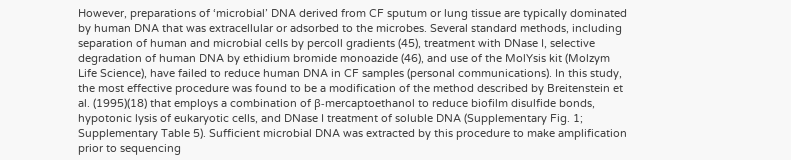However, preparations of ‘microbial’ DNA derived from CF sputum or lung tissue are typically dominated by human DNA that was extracellular or adsorbed to the microbes. Several standard methods, including separation of human and microbial cells by percoll gradients (45), treatment with DNase I, selective degradation of human DNA by ethidium bromide monoazide (46), and use of the MolYsis kit (Molzym Life Science), have failed to reduce human DNA in CF samples (personal communications). In this study, the most effective procedure was found to be a modification of the method described by Breitenstein et al. (1995)(18) that employs a combination of β-mercaptoethanol to reduce biofilm disulfide bonds, hypotonic lysis of eukaryotic cells, and DNase I treatment of soluble DNA (Supplementary Fig. 1; Supplementary Table 5). Sufficient microbial DNA was extracted by this procedure to make amplification prior to sequencing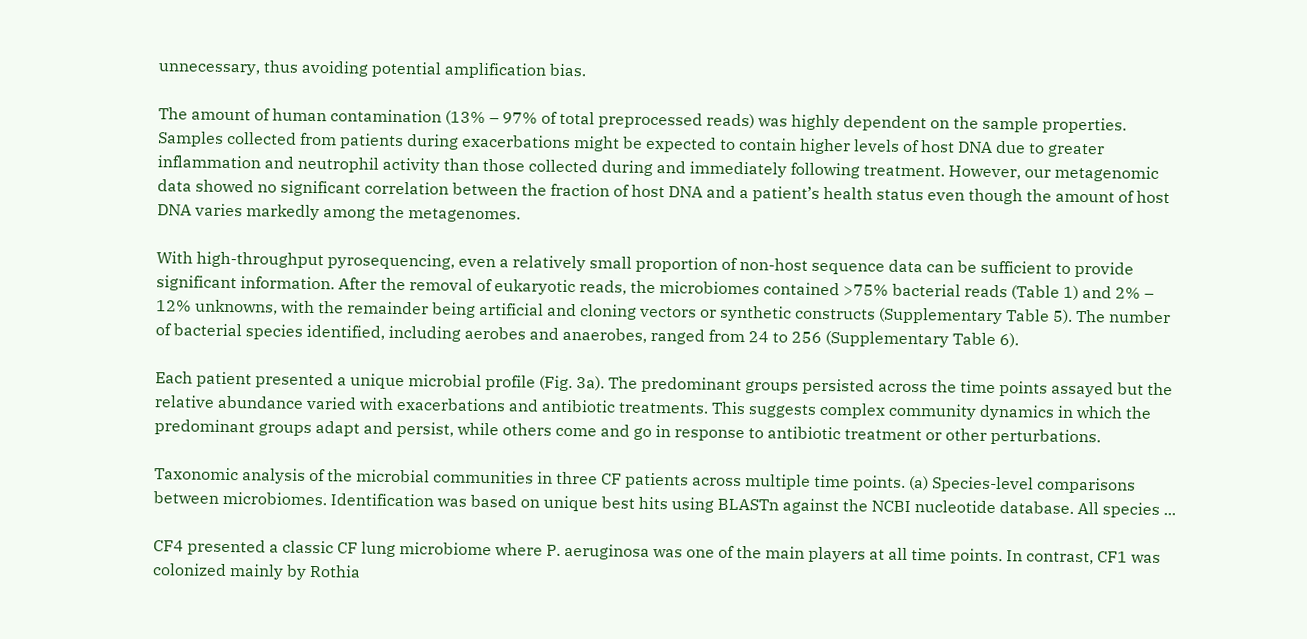unnecessary, thus avoiding potential amplification bias.

The amount of human contamination (13% – 97% of total preprocessed reads) was highly dependent on the sample properties. Samples collected from patients during exacerbations might be expected to contain higher levels of host DNA due to greater inflammation and neutrophil activity than those collected during and immediately following treatment. However, our metagenomic data showed no significant correlation between the fraction of host DNA and a patient’s health status even though the amount of host DNA varies markedly among the metagenomes.

With high-throughput pyrosequencing, even a relatively small proportion of non-host sequence data can be sufficient to provide significant information. After the removal of eukaryotic reads, the microbiomes contained >75% bacterial reads (Table 1) and 2% – 12% unknowns, with the remainder being artificial and cloning vectors or synthetic constructs (Supplementary Table 5). The number of bacterial species identified, including aerobes and anaerobes, ranged from 24 to 256 (Supplementary Table 6).

Each patient presented a unique microbial profile (Fig. 3a). The predominant groups persisted across the time points assayed but the relative abundance varied with exacerbations and antibiotic treatments. This suggests complex community dynamics in which the predominant groups adapt and persist, while others come and go in response to antibiotic treatment or other perturbations.

Taxonomic analysis of the microbial communities in three CF patients across multiple time points. (a) Species-level comparisons between microbiomes. Identification was based on unique best hits using BLASTn against the NCBI nucleotide database. All species ...

CF4 presented a classic CF lung microbiome where P. aeruginosa was one of the main players at all time points. In contrast, CF1 was colonized mainly by Rothia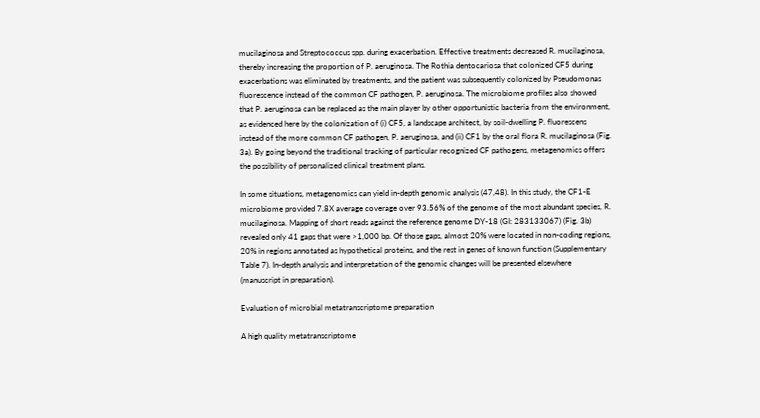mucilaginosa and Streptococcus spp. during exacerbation. Effective treatments decreased R. mucilaginosa, thereby increasing the proportion of P. aeruginosa. The Rothia dentocariosa that colonized CF5 during exacerbations was eliminated by treatments, and the patient was subsequently colonized by Pseudomonas fluorescence instead of the common CF pathogen, P. aeruginosa. The microbiome profiles also showed that P. aeruginosa can be replaced as the main player by other opportunistic bacteria from the environment, as evidenced here by the colonization of (i) CF5, a landscape architect, by soil-dwelling P. fluorescens instead of the more common CF pathogen, P. aeruginosa, and (ii) CF1 by the oral flora R. mucilaginosa (Fig. 3a). By going beyond the traditional tracking of particular recognized CF pathogens, metagenomics offers the possibility of personalized clinical treatment plans.

In some situations, metagenomics can yield in-depth genomic analysis (47,48). In this study, the CF1-E microbiome provided 7.8X average coverage over 93.56% of the genome of the most abundant species, R. mucilaginosa. Mapping of short reads against the reference genome DY-18 (GI: 283133067) (Fig. 3b) revealed only 41 gaps that were >1,000 bp. Of those gaps, almost 20% were located in non-coding regions, 20% in regions annotated as hypothetical proteins, and the rest in genes of known function (Supplementary Table 7). In-depth analysis and interpretation of the genomic changes will be presented elsewhere (manuscript in preparation).

Evaluation of microbial metatranscriptome preparation

A high quality metatranscriptome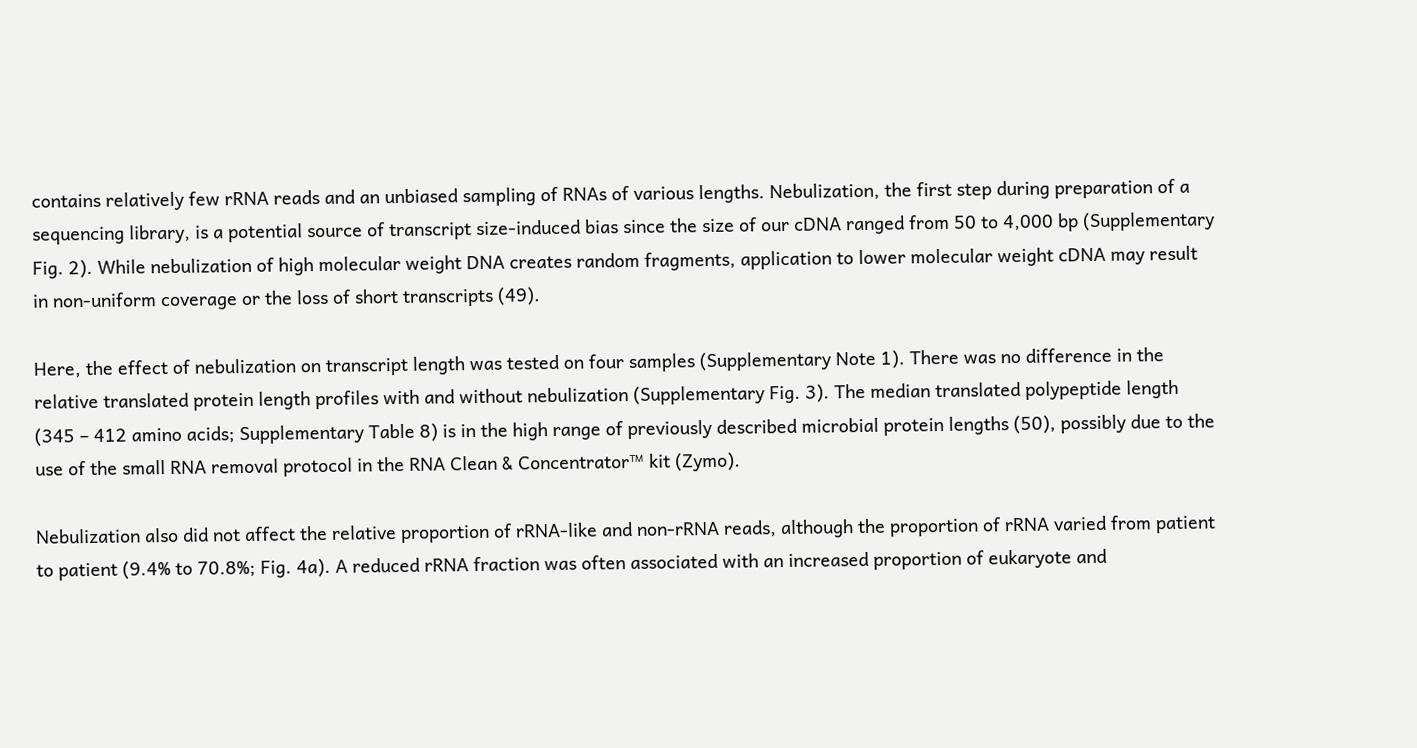contains relatively few rRNA reads and an unbiased sampling of RNAs of various lengths. Nebulization, the first step during preparation of a sequencing library, is a potential source of transcript size-induced bias since the size of our cDNA ranged from 50 to 4,000 bp (Supplementary Fig. 2). While nebulization of high molecular weight DNA creates random fragments, application to lower molecular weight cDNA may result in non-uniform coverage or the loss of short transcripts (49).

Here, the effect of nebulization on transcript length was tested on four samples (Supplementary Note 1). There was no difference in the relative translated protein length profiles with and without nebulization (Supplementary Fig. 3). The median translated polypeptide length (345 – 412 amino acids; Supplementary Table 8) is in the high range of previously described microbial protein lengths (50), possibly due to the use of the small RNA removal protocol in the RNA Clean & Concentrator™ kit (Zymo).

Nebulization also did not affect the relative proportion of rRNA-like and non-rRNA reads, although the proportion of rRNA varied from patient to patient (9.4% to 70.8%; Fig. 4a). A reduced rRNA fraction was often associated with an increased proportion of eukaryote and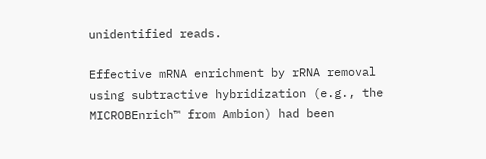unidentified reads.

Effective mRNA enrichment by rRNA removal using subtractive hybridization (e.g., the MICROBEnrich™ from Ambion) had been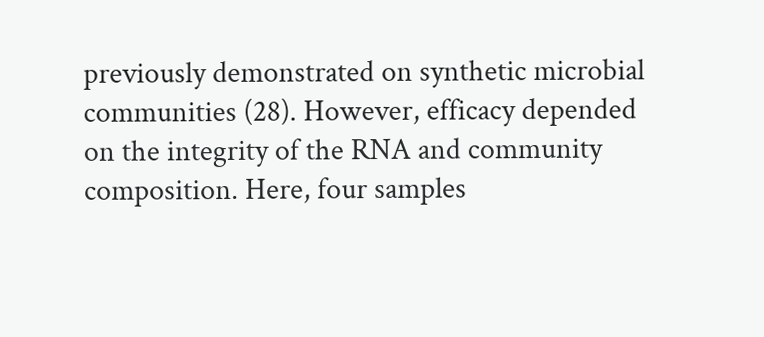previously demonstrated on synthetic microbial communities (28). However, efficacy depended on the integrity of the RNA and community composition. Here, four samples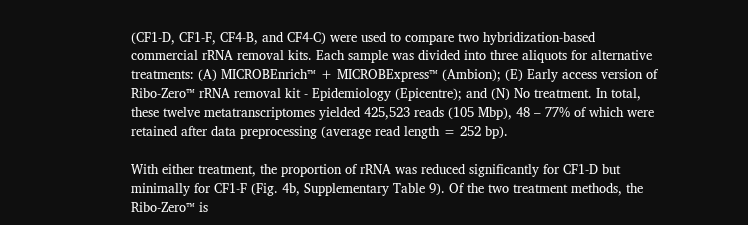(CF1-D, CF1-F, CF4-B, and CF4-C) were used to compare two hybridization-based commercial rRNA removal kits. Each sample was divided into three aliquots for alternative treatments: (A) MICROBEnrich™ + MICROBExpress™ (Ambion); (E) Early access version of Ribo-Zero™ rRNA removal kit - Epidemiology (Epicentre); and (N) No treatment. In total, these twelve metatranscriptomes yielded 425,523 reads (105 Mbp), 48 – 77% of which were retained after data preprocessing (average read length = 252 bp).

With either treatment, the proportion of rRNA was reduced significantly for CF1-D but minimally for CF1-F (Fig. 4b, Supplementary Table 9). Of the two treatment methods, the Ribo-Zero™ is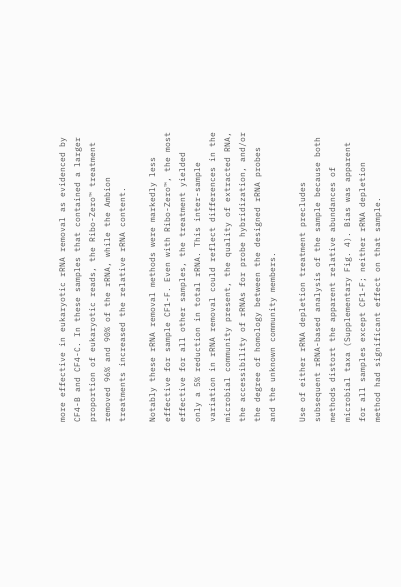more effective in eukaryotic rRNA removal as evidenced by CF4-B and CF4-C. In these samples that contained a larger proportion of eukaryotic reads, the Ribo-Zero™ treatment removed 96% and 90% of the rRNA, while the Ambion treatments increased the relative rRNA content.

Notably these rRNA removal methods were markedly less effective for sample CF1-F. Even with Ribo-Zero™, the most effective for all other samples, the treatment yielded only a 5% reduction in total rRNA. This inter-sample variation in rRNA removal could reflect differences in the microbial community present, the quality of extracted RNA, the accessibility of rRNAs for probe hybridization, and/or the degree of homology between the designed rRNA probes and the unknown community members.

Use of either rRNA depletion treatment precludes subsequent rRNA-based analysis of the sample because both methods distort the apparent relative abundances of microbial taxa (Supplementary Fig. 4). Bias was apparent for all samples except CF1-F; neither rRNA depletion method had significant effect on that sample.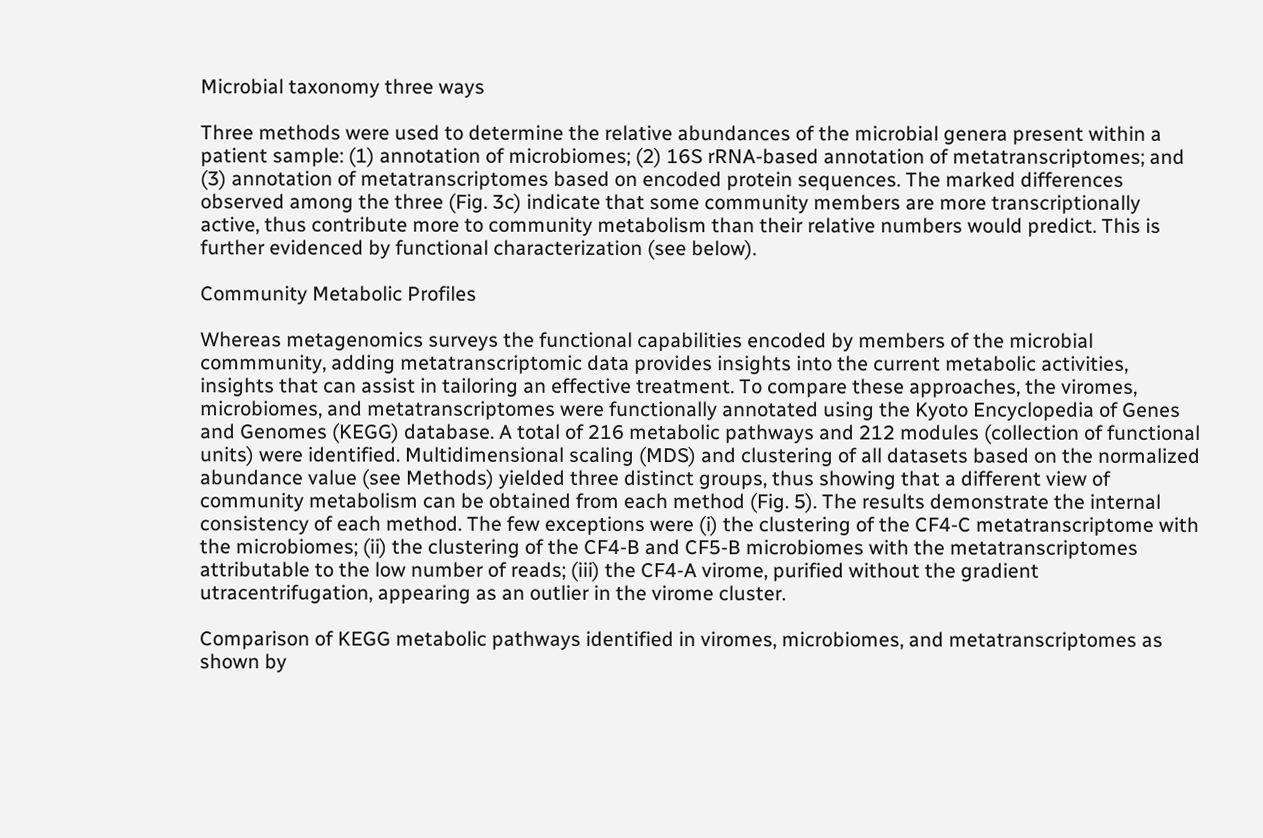Microbial taxonomy three ways

Three methods were used to determine the relative abundances of the microbial genera present within a patient sample: (1) annotation of microbiomes; (2) 16S rRNA-based annotation of metatranscriptomes; and (3) annotation of metatranscriptomes based on encoded protein sequences. The marked differences observed among the three (Fig. 3c) indicate that some community members are more transcriptionally active, thus contribute more to community metabolism than their relative numbers would predict. This is further evidenced by functional characterization (see below).

Community Metabolic Profiles

Whereas metagenomics surveys the functional capabilities encoded by members of the microbial commmunity, adding metatranscriptomic data provides insights into the current metabolic activities, insights that can assist in tailoring an effective treatment. To compare these approaches, the viromes, microbiomes, and metatranscriptomes were functionally annotated using the Kyoto Encyclopedia of Genes and Genomes (KEGG) database. A total of 216 metabolic pathways and 212 modules (collection of functional units) were identified. Multidimensional scaling (MDS) and clustering of all datasets based on the normalized abundance value (see Methods) yielded three distinct groups, thus showing that a different view of community metabolism can be obtained from each method (Fig. 5). The results demonstrate the internal consistency of each method. The few exceptions were (i) the clustering of the CF4-C metatranscriptome with the microbiomes; (ii) the clustering of the CF4-B and CF5-B microbiomes with the metatranscriptomes attributable to the low number of reads; (iii) the CF4-A virome, purified without the gradient utracentrifugation, appearing as an outlier in the virome cluster.

Comparison of KEGG metabolic pathways identified in viromes, microbiomes, and metatranscriptomes as shown by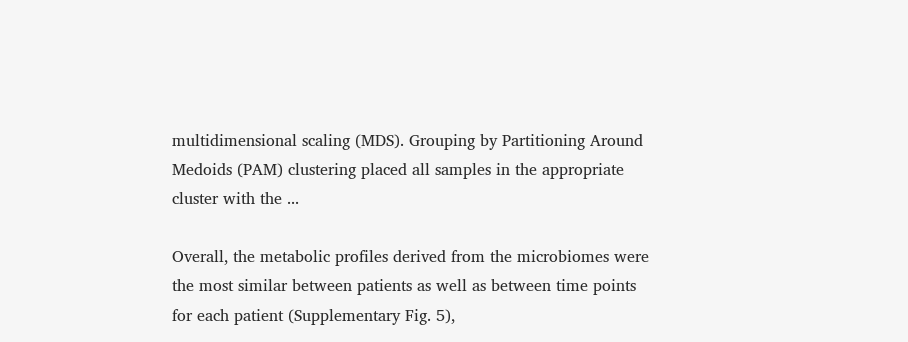multidimensional scaling (MDS). Grouping by Partitioning Around Medoids (PAM) clustering placed all samples in the appropriate cluster with the ...

Overall, the metabolic profiles derived from the microbiomes were the most similar between patients as well as between time points for each patient (Supplementary Fig. 5),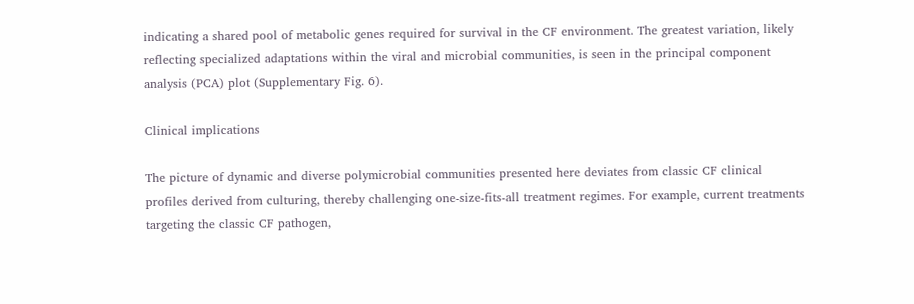indicating a shared pool of metabolic genes required for survival in the CF environment. The greatest variation, likely reflecting specialized adaptations within the viral and microbial communities, is seen in the principal component analysis (PCA) plot (Supplementary Fig. 6).

Clinical implications

The picture of dynamic and diverse polymicrobial communities presented here deviates from classic CF clinical profiles derived from culturing, thereby challenging one-size-fits-all treatment regimes. For example, current treatments targeting the classic CF pathogen,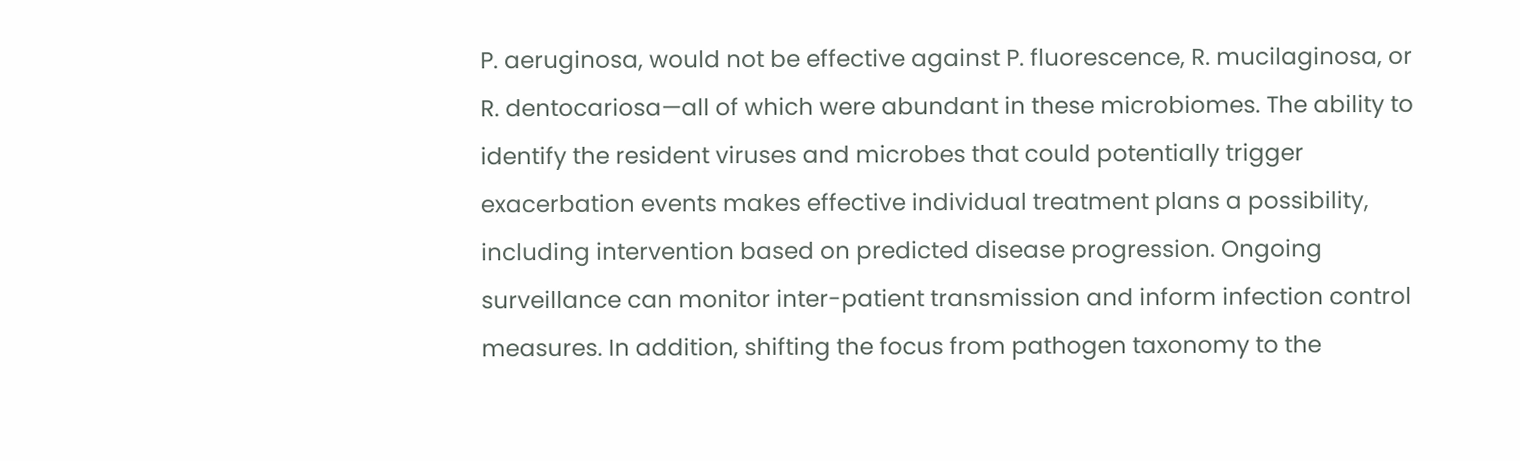P. aeruginosa, would not be effective against P. fluorescence, R. mucilaginosa, or R. dentocariosa—all of which were abundant in these microbiomes. The ability to identify the resident viruses and microbes that could potentially trigger exacerbation events makes effective individual treatment plans a possibility, including intervention based on predicted disease progression. Ongoing surveillance can monitor inter-patient transmission and inform infection control measures. In addition, shifting the focus from pathogen taxonomy to the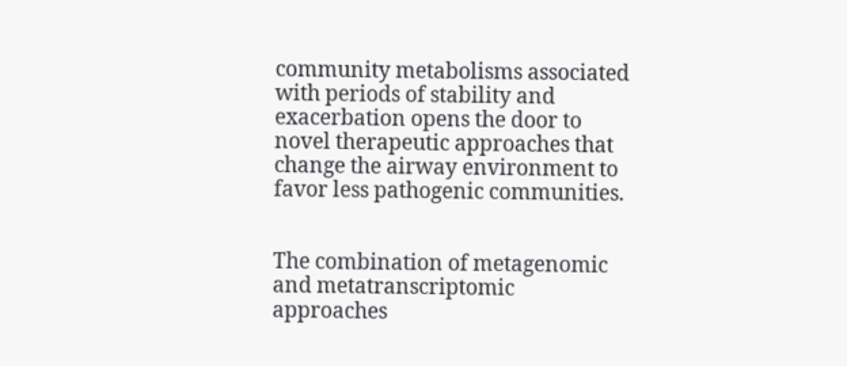community metabolisms associated with periods of stability and exacerbation opens the door to novel therapeutic approaches that change the airway environment to favor less pathogenic communities.


The combination of metagenomic and metatranscriptomic approaches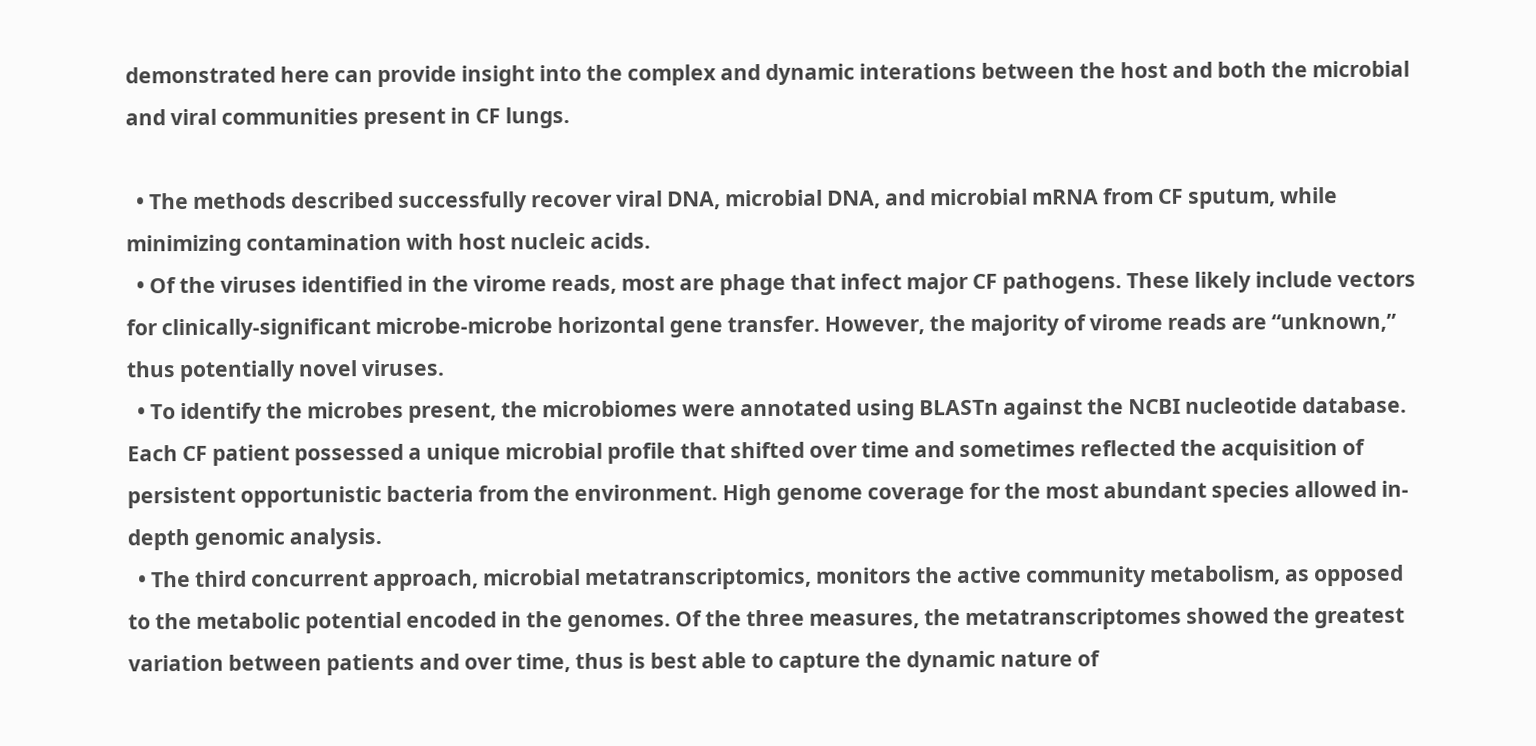demonstrated here can provide insight into the complex and dynamic interations between the host and both the microbial and viral communities present in CF lungs.

  • The methods described successfully recover viral DNA, microbial DNA, and microbial mRNA from CF sputum, while minimizing contamination with host nucleic acids.
  • Of the viruses identified in the virome reads, most are phage that infect major CF pathogens. These likely include vectors for clinically-significant microbe-microbe horizontal gene transfer. However, the majority of virome reads are “unknown,” thus potentially novel viruses.
  • To identify the microbes present, the microbiomes were annotated using BLASTn against the NCBI nucleotide database. Each CF patient possessed a unique microbial profile that shifted over time and sometimes reflected the acquisition of persistent opportunistic bacteria from the environment. High genome coverage for the most abundant species allowed in-depth genomic analysis.
  • The third concurrent approach, microbial metatranscriptomics, monitors the active community metabolism, as opposed to the metabolic potential encoded in the genomes. Of the three measures, the metatranscriptomes showed the greatest variation between patients and over time, thus is best able to capture the dynamic nature of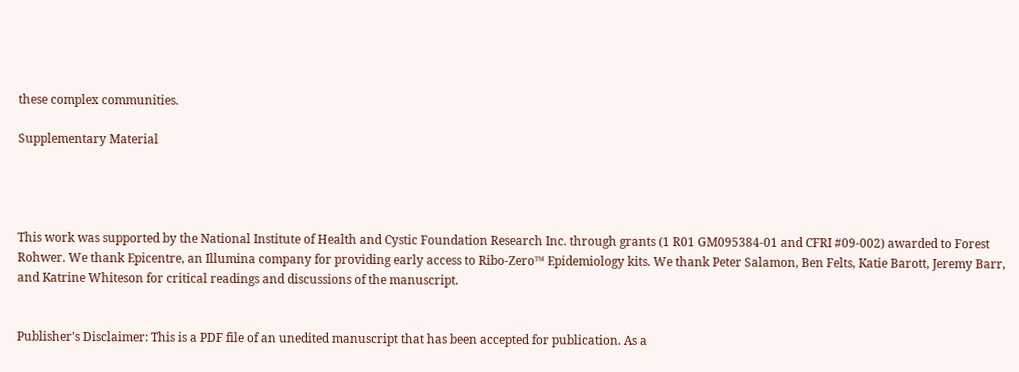these complex communities.

Supplementary Material




This work was supported by the National Institute of Health and Cystic Foundation Research Inc. through grants (1 R01 GM095384-01 and CFRI #09-002) awarded to Forest Rohwer. We thank Epicentre, an Illumina company for providing early access to Ribo-Zero™ Epidemiology kits. We thank Peter Salamon, Ben Felts, Katie Barott, Jeremy Barr, and Katrine Whiteson for critical readings and discussions of the manuscript.


Publisher's Disclaimer: This is a PDF file of an unedited manuscript that has been accepted for publication. As a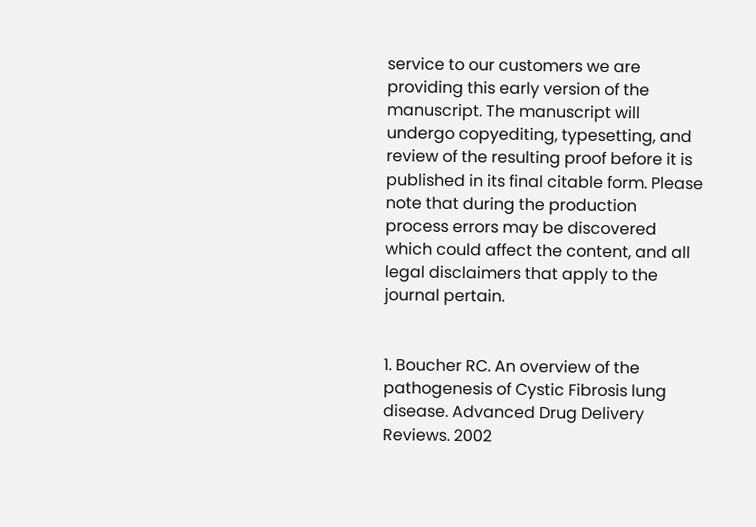service to our customers we are providing this early version of the manuscript. The manuscript will undergo copyediting, typesetting, and review of the resulting proof before it is published in its final citable form. Please note that during the production process errors may be discovered which could affect the content, and all legal disclaimers that apply to the journal pertain.


1. Boucher RC. An overview of the pathogenesis of Cystic Fibrosis lung disease. Advanced Drug Delivery Reviews. 2002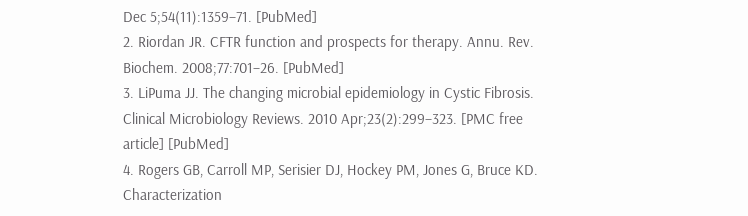Dec 5;54(11):1359–71. [PubMed]
2. Riordan JR. CFTR function and prospects for therapy. Annu. Rev. Biochem. 2008;77:701–26. [PubMed]
3. LiPuma JJ. The changing microbial epidemiology in Cystic Fibrosis. Clinical Microbiology Reviews. 2010 Apr;23(2):299–323. [PMC free article] [PubMed]
4. Rogers GB, Carroll MP, Serisier DJ, Hockey PM, Jones G, Bruce KD. Characterization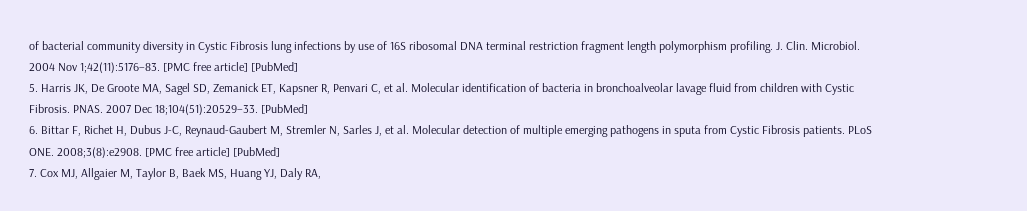of bacterial community diversity in Cystic Fibrosis lung infections by use of 16S ribosomal DNA terminal restriction fragment length polymorphism profiling. J. Clin. Microbiol. 2004 Nov 1;42(11):5176–83. [PMC free article] [PubMed]
5. Harris JK, De Groote MA, Sagel SD, Zemanick ET, Kapsner R, Penvari C, et al. Molecular identification of bacteria in bronchoalveolar lavage fluid from children with Cystic Fibrosis. PNAS. 2007 Dec 18;104(51):20529–33. [PubMed]
6. Bittar F, Richet H, Dubus J-C, Reynaud-Gaubert M, Stremler N, Sarles J, et al. Molecular detection of multiple emerging pathogens in sputa from Cystic Fibrosis patients. PLoS ONE. 2008;3(8):e2908. [PMC free article] [PubMed]
7. Cox MJ, Allgaier M, Taylor B, Baek MS, Huang YJ, Daly RA,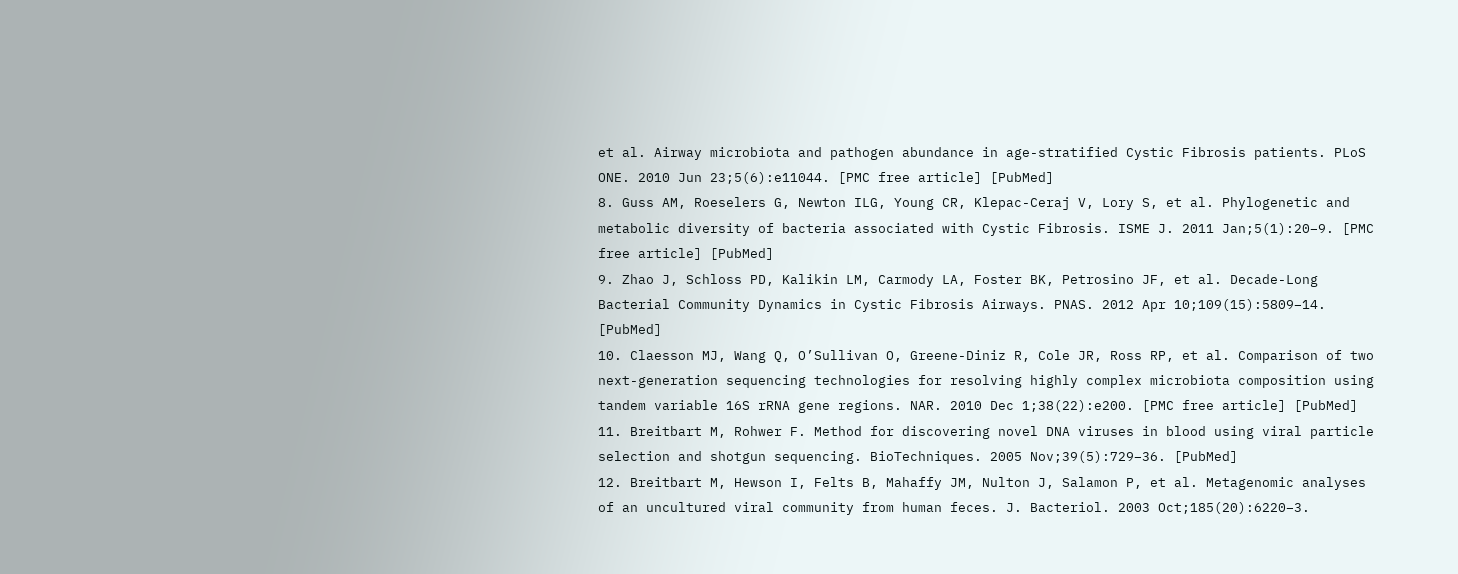et al. Airway microbiota and pathogen abundance in age-stratified Cystic Fibrosis patients. PLoS ONE. 2010 Jun 23;5(6):e11044. [PMC free article] [PubMed]
8. Guss AM, Roeselers G, Newton ILG, Young CR, Klepac-Ceraj V, Lory S, et al. Phylogenetic and metabolic diversity of bacteria associated with Cystic Fibrosis. ISME J. 2011 Jan;5(1):20–9. [PMC free article] [PubMed]
9. Zhao J, Schloss PD, Kalikin LM, Carmody LA, Foster BK, Petrosino JF, et al. Decade-Long Bacterial Community Dynamics in Cystic Fibrosis Airways. PNAS. 2012 Apr 10;109(15):5809–14. [PubMed]
10. Claesson MJ, Wang Q, O’Sullivan O, Greene-Diniz R, Cole JR, Ross RP, et al. Comparison of two next-generation sequencing technologies for resolving highly complex microbiota composition using tandem variable 16S rRNA gene regions. NAR. 2010 Dec 1;38(22):e200. [PMC free article] [PubMed]
11. Breitbart M, Rohwer F. Method for discovering novel DNA viruses in blood using viral particle selection and shotgun sequencing. BioTechniques. 2005 Nov;39(5):729–36. [PubMed]
12. Breitbart M, Hewson I, Felts B, Mahaffy JM, Nulton J, Salamon P, et al. Metagenomic analyses of an uncultured viral community from human feces. J. Bacteriol. 2003 Oct;185(20):6220–3.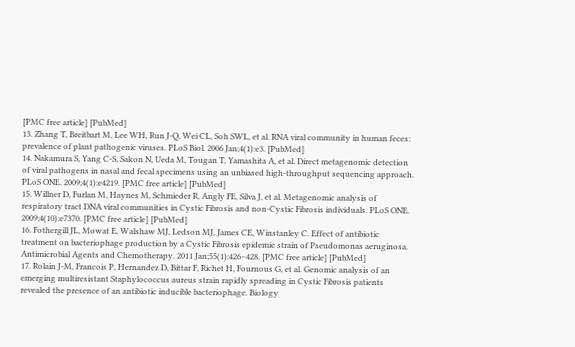[PMC free article] [PubMed]
13. Zhang T, Breitbart M, Lee WH, Run J-Q, Wei CL, Soh SWL, et al. RNA viral community in human feces: prevalence of plant pathogenic viruses. PLoS Biol. 2006 Jan;4(1):e3. [PubMed]
14. Nakamura S, Yang C-S, Sakon N, Ueda M, Tougan T, Yamashita A, et al. Direct metagenomic detection of viral pathogens in nasal and fecal specimens using an unbiased high-throughput sequencing approach. PLoS ONE. 2009;4(1):e4219. [PMC free article] [PubMed]
15. Willner D, Furlan M, Haynes M, Schmieder R, Angly FE, Silva J, et al. Metagenomic analysis of respiratory tract DNA viral communities in Cystic Fibrosis and non-Cystic Fibrosis individuals. PLoS ONE. 2009;4(10):e7370. [PMC free article] [PubMed]
16. Fothergill JL, Mowat E, Walshaw MJ, Ledson MJ, James CE, Winstanley C. Effect of antibiotic treatment on bacteriophage production by a Cystic Fibrosis epidemic strain of Pseudomonas aeruginosa. Antimicrobial Agents and Chemotherapy. 2011 Jan;55(1):426–428. [PMC free article] [PubMed]
17. Rolain J-M, Francois P, Hernandez D, Bittar F, Richet H, Fournous G, et al. Genomic analysis of an emerging multiresistant Staphylococcus aureus strain rapidly spreading in Cystic Fibrosis patients revealed the presence of an antibiotic inducible bacteriophage. Biology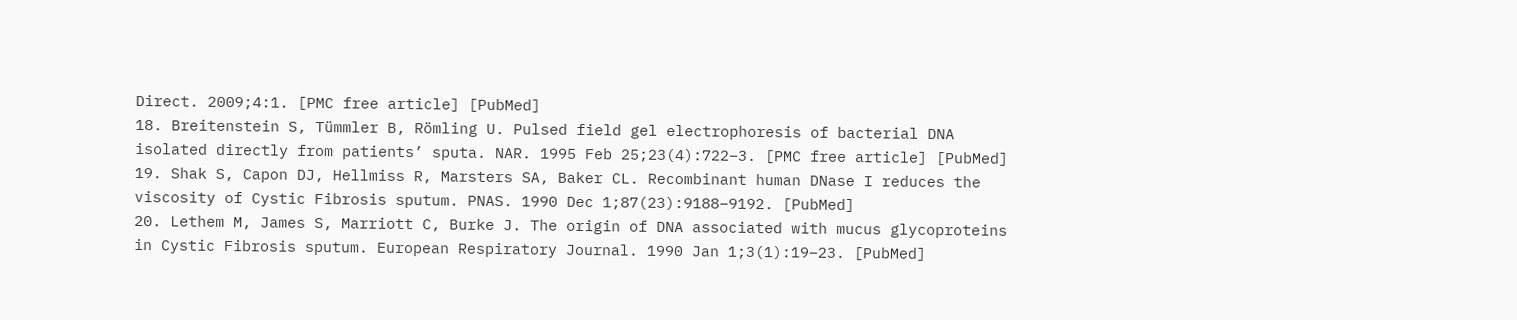Direct. 2009;4:1. [PMC free article] [PubMed]
18. Breitenstein S, Tümmler B, Römling U. Pulsed field gel electrophoresis of bacterial DNA isolated directly from patients’ sputa. NAR. 1995 Feb 25;23(4):722–3. [PMC free article] [PubMed]
19. Shak S, Capon DJ, Hellmiss R, Marsters SA, Baker CL. Recombinant human DNase I reduces the viscosity of Cystic Fibrosis sputum. PNAS. 1990 Dec 1;87(23):9188–9192. [PubMed]
20. Lethem M, James S, Marriott C, Burke J. The origin of DNA associated with mucus glycoproteins in Cystic Fibrosis sputum. European Respiratory Journal. 1990 Jan 1;3(1):19–23. [PubMed]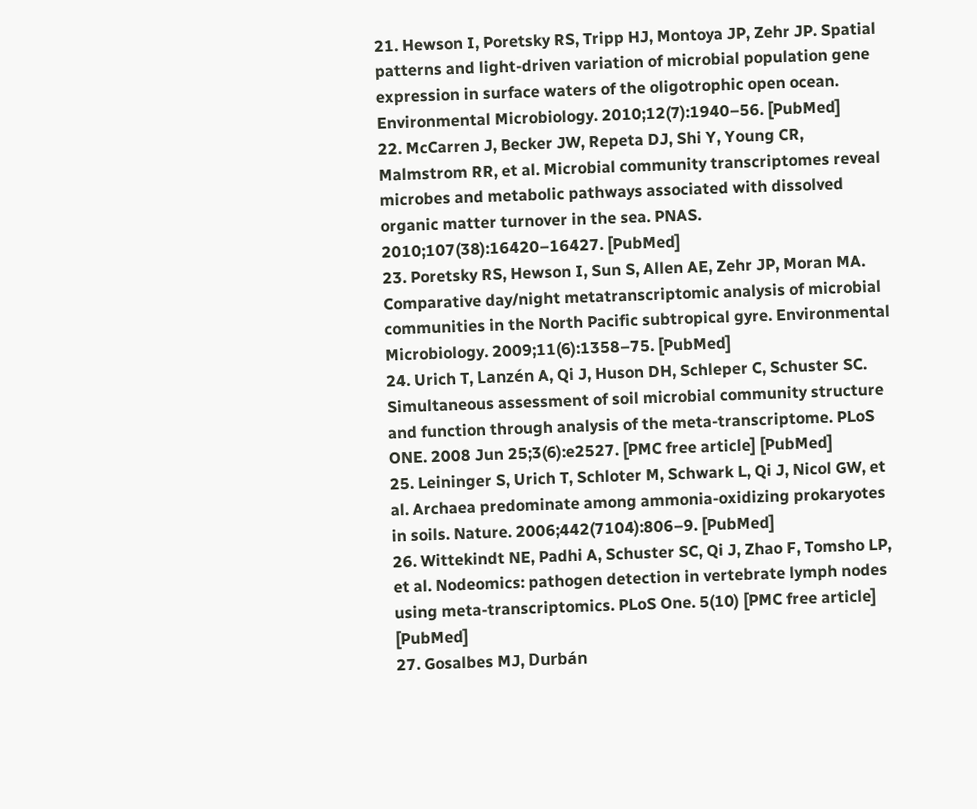21. Hewson I, Poretsky RS, Tripp HJ, Montoya JP, Zehr JP. Spatial patterns and light-driven variation of microbial population gene expression in surface waters of the oligotrophic open ocean. Environmental Microbiology. 2010;12(7):1940–56. [PubMed]
22. McCarren J, Becker JW, Repeta DJ, Shi Y, Young CR, Malmstrom RR, et al. Microbial community transcriptomes reveal microbes and metabolic pathways associated with dissolved organic matter turnover in the sea. PNAS. 2010;107(38):16420–16427. [PubMed]
23. Poretsky RS, Hewson I, Sun S, Allen AE, Zehr JP, Moran MA. Comparative day/night metatranscriptomic analysis of microbial communities in the North Pacific subtropical gyre. Environmental Microbiology. 2009;11(6):1358–75. [PubMed]
24. Urich T, Lanzén A, Qi J, Huson DH, Schleper C, Schuster SC. Simultaneous assessment of soil microbial community structure and function through analysis of the meta-transcriptome. PLoS ONE. 2008 Jun 25;3(6):e2527. [PMC free article] [PubMed]
25. Leininger S, Urich T, Schloter M, Schwark L, Qi J, Nicol GW, et al. Archaea predominate among ammonia-oxidizing prokaryotes in soils. Nature. 2006;442(7104):806–9. [PubMed]
26. Wittekindt NE, Padhi A, Schuster SC, Qi J, Zhao F, Tomsho LP, et al. Nodeomics: pathogen detection in vertebrate lymph nodes using meta-transcriptomics. PLoS One. 5(10) [PMC free article] [PubMed]
27. Gosalbes MJ, Durbán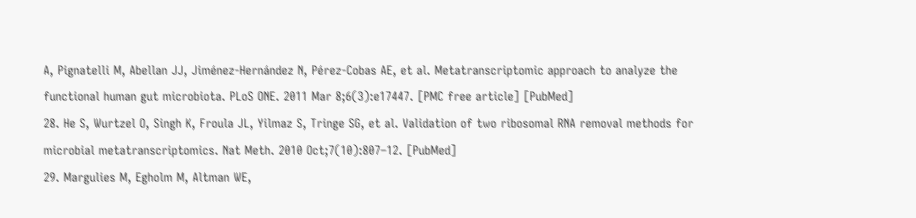A, Pignatelli M, Abellan JJ, Jiménez-Hernández N, Pérez-Cobas AE, et al. Metatranscriptomic approach to analyze the functional human gut microbiota. PLoS ONE. 2011 Mar 8;6(3):e17447. [PMC free article] [PubMed]
28. He S, Wurtzel O, Singh K, Froula JL, Yilmaz S, Tringe SG, et al. Validation of two ribosomal RNA removal methods for microbial metatranscriptomics. Nat Meth. 2010 Oct;7(10):807–12. [PubMed]
29. Margulies M, Egholm M, Altman WE,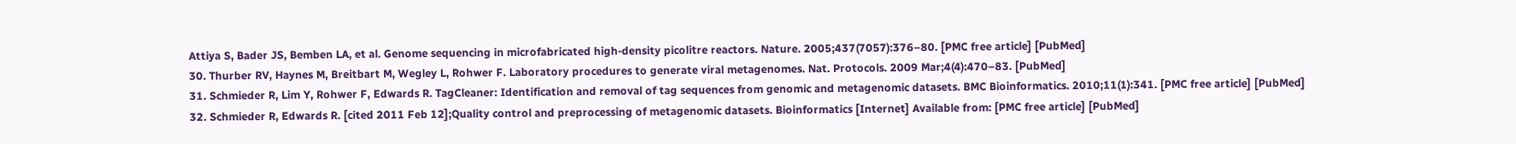Attiya S, Bader JS, Bemben LA, et al. Genome sequencing in microfabricated high-density picolitre reactors. Nature. 2005;437(7057):376–80. [PMC free article] [PubMed]
30. Thurber RV, Haynes M, Breitbart M, Wegley L, Rohwer F. Laboratory procedures to generate viral metagenomes. Nat. Protocols. 2009 Mar;4(4):470–83. [PubMed]
31. Schmieder R, Lim Y, Rohwer F, Edwards R. TagCleaner: Identification and removal of tag sequences from genomic and metagenomic datasets. BMC Bioinformatics. 2010;11(1):341. [PMC free article] [PubMed]
32. Schmieder R, Edwards R. [cited 2011 Feb 12];Quality control and preprocessing of metagenomic datasets. Bioinformatics [Internet] Available from: [PMC free article] [PubMed]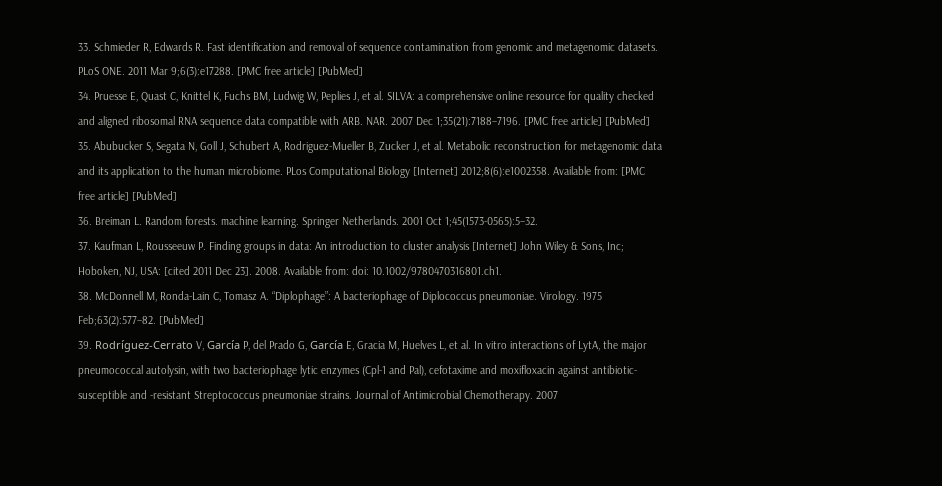33. Schmieder R, Edwards R. Fast identification and removal of sequence contamination from genomic and metagenomic datasets. PLoS ONE. 2011 Mar 9;6(3):e17288. [PMC free article] [PubMed]
34. Pruesse E, Quast C, Knittel K, Fuchs BM, Ludwig W, Peplies J, et al. SILVA: a comprehensive online resource for quality checked and aligned ribosomal RNA sequence data compatible with ARB. NAR. 2007 Dec 1;35(21):7188–7196. [PMC free article] [PubMed]
35. Abubucker S, Segata N, Goll J, Schubert A, Rodriguez-Mueller B, Zucker J, et al. Metabolic reconstruction for metagenomic data and its application to the human microbiome. PLos Computational Biology [Internet] 2012;8(6):e1002358. Available from: [PMC free article] [PubMed]
36. Breiman L. Random forests. machine learning. Springer Netherlands. 2001 Oct 1;45(1573-0565):5–32.
37. Kaufman L, Rousseeuw P. Finding groups in data: An introduction to cluster analysis [Internet] John Wiley & Sons, Inc; Hoboken, NJ, USA: [cited 2011 Dec 23]. 2008. Available from: doi: 10.1002/9780470316801.ch1.
38. McDonnell M, Ronda-Lain C, Tomasz A. “Diplophage”: A bacteriophage of Diplococcus pneumoniae. Virology. 1975 Feb;63(2):577–82. [PubMed]
39. Rodríguez-Cerrato V, García P, del Prado G, García E, Gracia M, Huelves L, et al. In vitro interactions of LytA, the major pneumococcal autolysin, with two bacteriophage lytic enzymes (Cpl-1 and Pal), cefotaxime and moxifloxacin against antibiotic-susceptible and -resistant Streptococcus pneumoniae strains. Journal of Antimicrobial Chemotherapy. 2007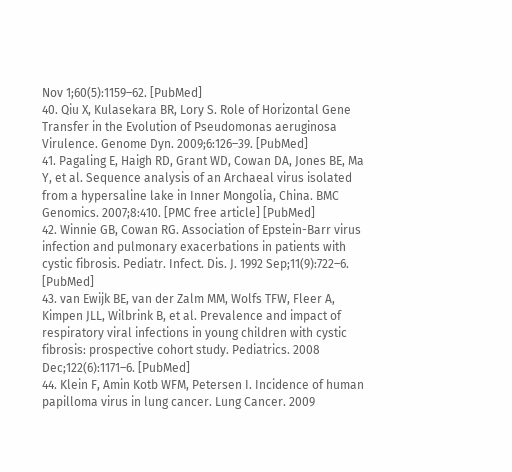Nov 1;60(5):1159–62. [PubMed]
40. Qiu X, Kulasekara BR, Lory S. Role of Horizontal Gene Transfer in the Evolution of Pseudomonas aeruginosa Virulence. Genome Dyn. 2009;6:126–39. [PubMed]
41. Pagaling E, Haigh RD, Grant WD, Cowan DA, Jones BE, Ma Y, et al. Sequence analysis of an Archaeal virus isolated from a hypersaline lake in Inner Mongolia, China. BMC Genomics. 2007;8:410. [PMC free article] [PubMed]
42. Winnie GB, Cowan RG. Association of Epstein-Barr virus infection and pulmonary exacerbations in patients with cystic fibrosis. Pediatr. Infect. Dis. J. 1992 Sep;11(9):722–6. [PubMed]
43. van Ewijk BE, van der Zalm MM, Wolfs TFW, Fleer A, Kimpen JLL, Wilbrink B, et al. Prevalence and impact of respiratory viral infections in young children with cystic fibrosis: prospective cohort study. Pediatrics. 2008 Dec;122(6):1171–6. [PubMed]
44. Klein F, Amin Kotb WFM, Petersen I. Incidence of human papilloma virus in lung cancer. Lung Cancer. 2009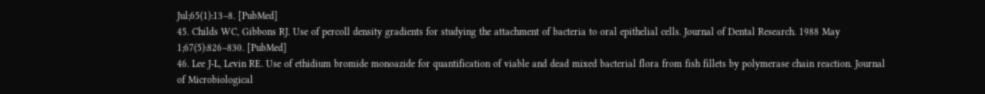Jul;65(1):13–8. [PubMed]
45. Childs WC, Gibbons RJ. Use of percoll density gradients for studying the attachment of bacteria to oral epithelial cells. Journal of Dental Research. 1988 May 1;67(5):826–830. [PubMed]
46. Lee J-L, Levin RE. Use of ethidium bromide monoazide for quantification of viable and dead mixed bacterial flora from fish fillets by polymerase chain reaction. Journal of Microbiological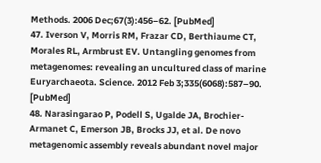Methods. 2006 Dec;67(3):456–62. [PubMed]
47. Iverson V, Morris RM, Frazar CD, Berthiaume CT, Morales RL, Armbrust EV. Untangling genomes from metagenomes: revealing an uncultured class of marine Euryarchaeota. Science. 2012 Feb 3;335(6068):587–90. [PubMed]
48. Narasingarao P, Podell S, Ugalde JA, Brochier-Armanet C, Emerson JB, Brocks JJ, et al. De novo metagenomic assembly reveals abundant novel major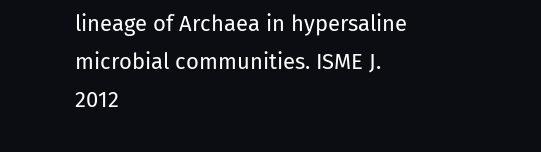lineage of Archaea in hypersaline microbial communities. ISME J. 2012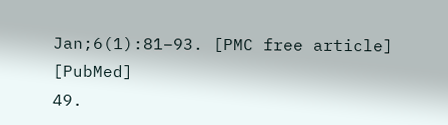Jan;6(1):81–93. [PMC free article] [PubMed]
49.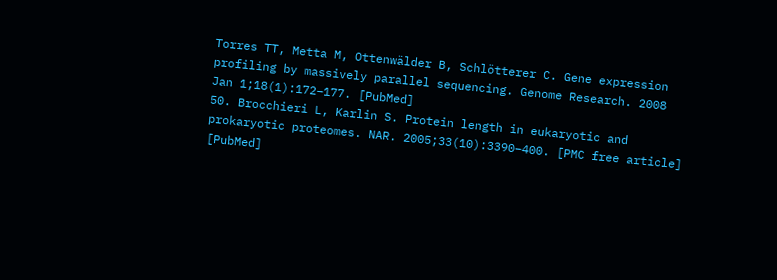Torres TT, Metta M, Ottenwälder B, Schlötterer C. Gene expression profiling by massively parallel sequencing. Genome Research. 2008 Jan 1;18(1):172–177. [PubMed]
50. Brocchieri L, Karlin S. Protein length in eukaryotic and prokaryotic proteomes. NAR. 2005;33(10):3390–400. [PMC free article] [PubMed]